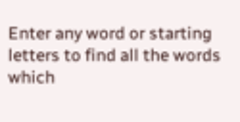Enter any word or starting letters to find all the words which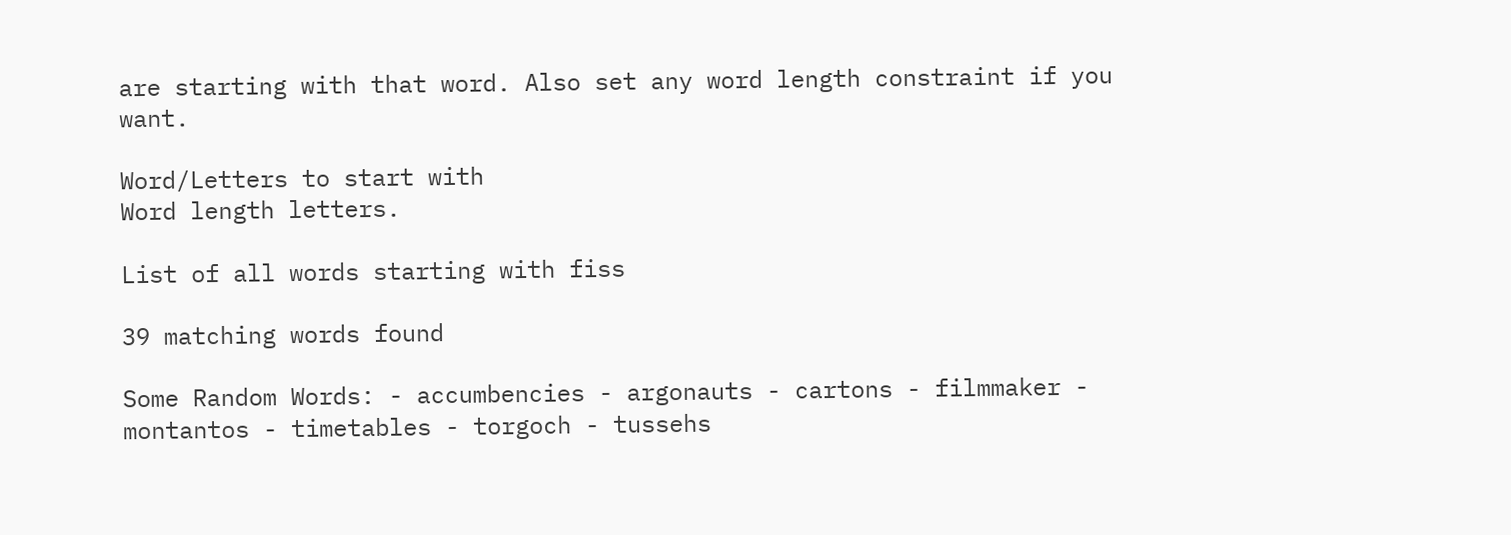are starting with that word. Also set any word length constraint if you want.

Word/Letters to start with
Word length letters.

List of all words starting with fiss

39 matching words found

Some Random Words: - accumbencies - argonauts - cartons - filmmaker - montantos - timetables - torgoch - tussehs